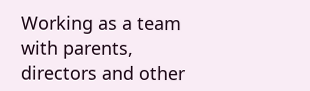Working as a team with parents, directors and other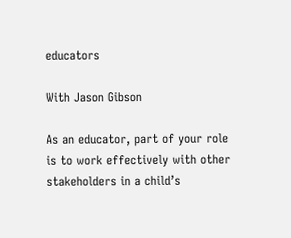educators

With Jason Gibson

As an educator, part of your role is to work effectively with other stakeholders in a child’s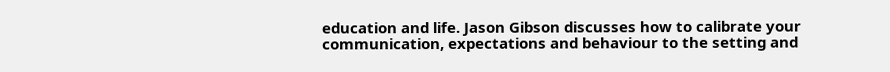education and life. Jason Gibson discusses how to calibrate your communication, expectations and behaviour to the setting and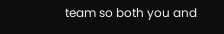team so both you and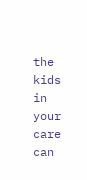the kids in your care can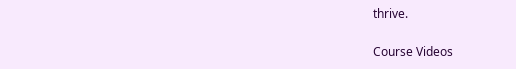thrive.

Course Videos